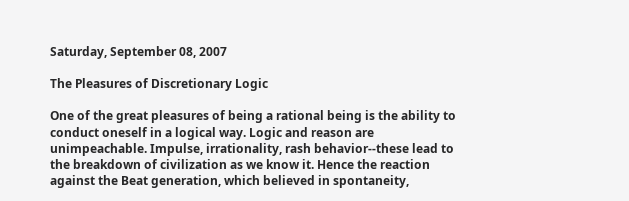Saturday, September 08, 2007

The Pleasures of Discretionary Logic

One of the great pleasures of being a rational being is the ability to conduct oneself in a logical way. Logic and reason are unimpeachable. Impulse, irrationality, rash behavior--these lead to the breakdown of civilization as we know it. Hence the reaction against the Beat generation, which believed in spontaneity,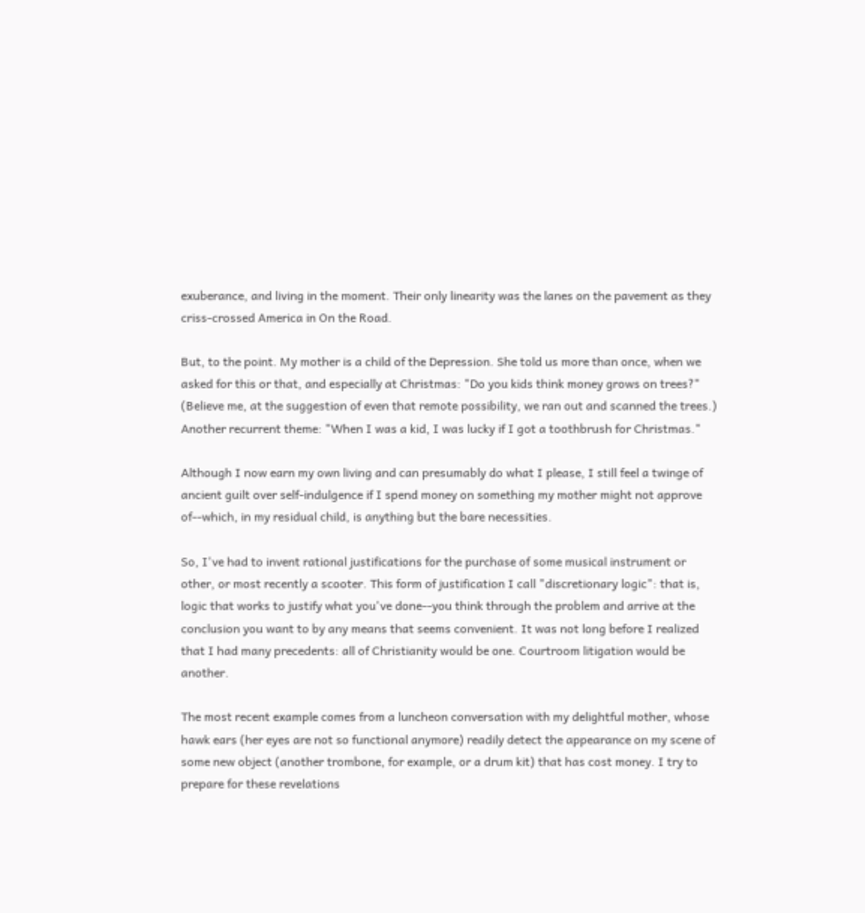exuberance, and living in the moment. Their only linearity was the lanes on the pavement as they criss-crossed America in On the Road.

But, to the point. My mother is a child of the Depression. She told us more than once, when we asked for this or that, and especially at Christmas: "Do you kids think money grows on trees?" (Believe me, at the suggestion of even that remote possibility, we ran out and scanned the trees.) Another recurrent theme: "When I was a kid, I was lucky if I got a toothbrush for Christmas."

Although I now earn my own living and can presumably do what I please, I still feel a twinge of ancient guilt over self-indulgence if I spend money on something my mother might not approve of--which, in my residual child, is anything but the bare necessities.

So, I've had to invent rational justifications for the purchase of some musical instrument or other, or most recently a scooter. This form of justification I call "discretionary logic": that is, logic that works to justify what you've done--you think through the problem and arrive at the conclusion you want to by any means that seems convenient. It was not long before I realized that I had many precedents: all of Christianity would be one. Courtroom litigation would be another.

The most recent example comes from a luncheon conversation with my delightful mother, whose hawk ears (her eyes are not so functional anymore) readily detect the appearance on my scene of some new object (another trombone, for example, or a drum kit) that has cost money. I try to prepare for these revelations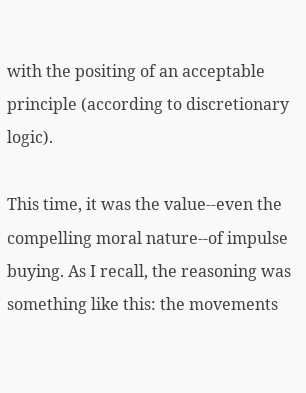with the positing of an acceptable principle (according to discretionary logic).

This time, it was the value--even the compelling moral nature--of impulse buying. As I recall, the reasoning was something like this: the movements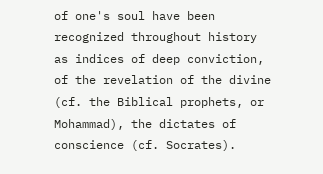of one's soul have been recognized throughout history as indices of deep conviction, of the revelation of the divine (cf. the Biblical prophets, or Mohammad), the dictates of conscience (cf. Socrates).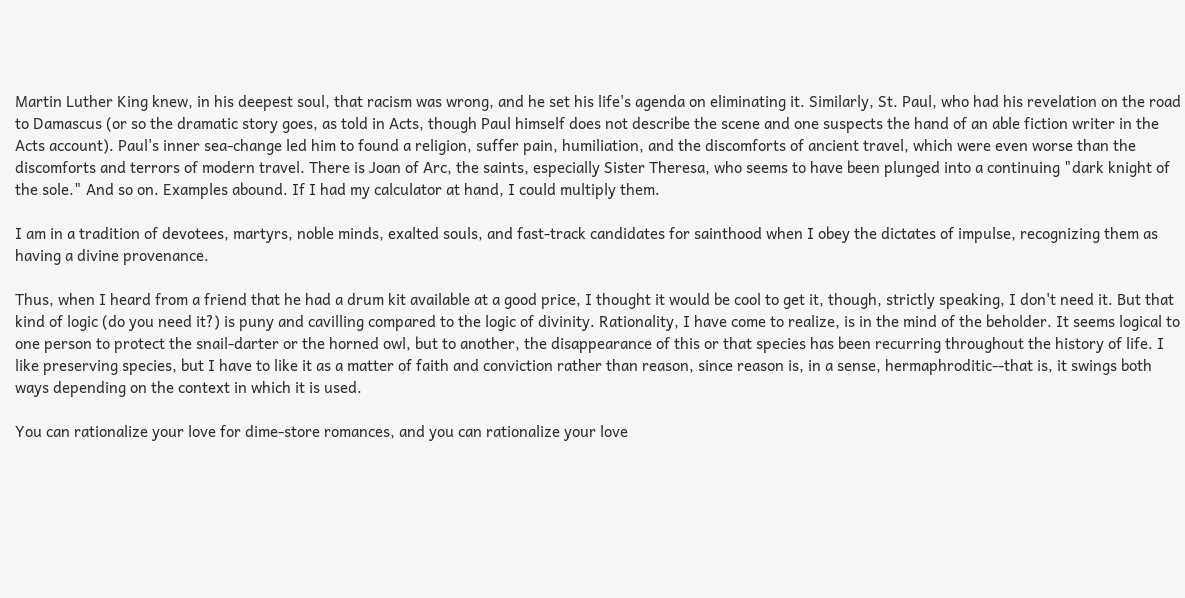Martin Luther King knew, in his deepest soul, that racism was wrong, and he set his life's agenda on eliminating it. Similarly, St. Paul, who had his revelation on the road to Damascus (or so the dramatic story goes, as told in Acts, though Paul himself does not describe the scene and one suspects the hand of an able fiction writer in the Acts account). Paul's inner sea-change led him to found a religion, suffer pain, humiliation, and the discomforts of ancient travel, which were even worse than the discomforts and terrors of modern travel. There is Joan of Arc, the saints, especially Sister Theresa, who seems to have been plunged into a continuing "dark knight of the sole." And so on. Examples abound. If I had my calculator at hand, I could multiply them.

I am in a tradition of devotees, martyrs, noble minds, exalted souls, and fast-track candidates for sainthood when I obey the dictates of impulse, recognizing them as having a divine provenance.

Thus, when I heard from a friend that he had a drum kit available at a good price, I thought it would be cool to get it, though, strictly speaking, I don't need it. But that kind of logic (do you need it?) is puny and cavilling compared to the logic of divinity. Rationality, I have come to realize, is in the mind of the beholder. It seems logical to one person to protect the snail-darter or the horned owl, but to another, the disappearance of this or that species has been recurring throughout the history of life. I like preserving species, but I have to like it as a matter of faith and conviction rather than reason, since reason is, in a sense, hermaphroditic--that is, it swings both ways depending on the context in which it is used.

You can rationalize your love for dime-store romances, and you can rationalize your love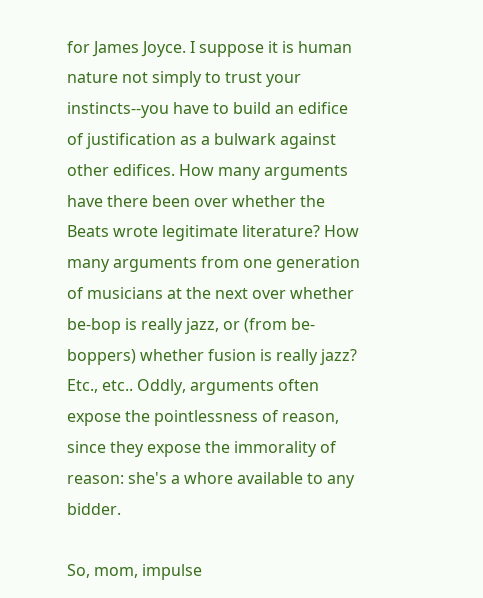for James Joyce. I suppose it is human nature not simply to trust your instincts--you have to build an edifice of justification as a bulwark against other edifices. How many arguments have there been over whether the Beats wrote legitimate literature? How many arguments from one generation of musicians at the next over whether be-bop is really jazz, or (from be-boppers) whether fusion is really jazz? Etc., etc.. Oddly, arguments often expose the pointlessness of reason, since they expose the immorality of reason: she's a whore available to any bidder.

So, mom, impulse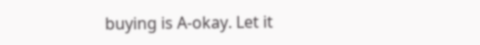buying is A-okay. Let it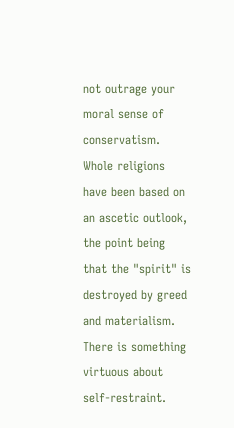not outrage your moral sense of conservatism. Whole religions have been based on an ascetic outlook, the point being that the "spirit" is destroyed by greed and materialism. There is something virtuous about self-restraint.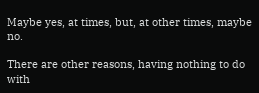Maybe yes, at times, but, at other times, maybe no.

There are other reasons, having nothing to do with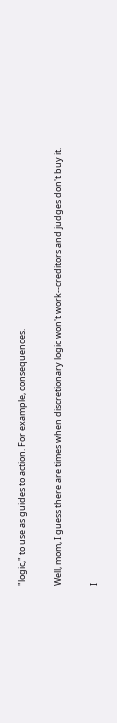"logic," to use as guides to action. For example, consequences.

Well, mom, I guess there are times when discretionary logic won't work--creditors and judges don't buy it.

I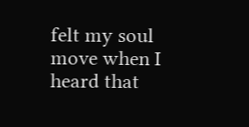felt my soul move when I heard that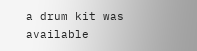a drum kit was available